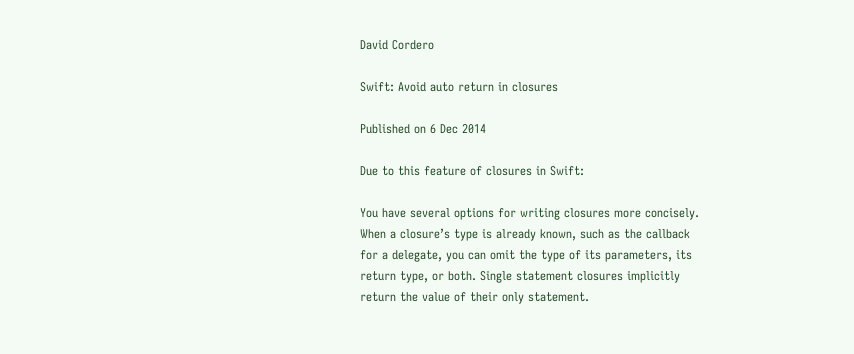David Cordero

Swift: Avoid auto return in closures

Published on 6 Dec 2014

Due to this feature of closures in Swift:

You have several options for writing closures more concisely. When a closure’s type is already known, such as the callback for a delegate, you can omit the type of its parameters, its return type, or both. Single statement closures implicitly return the value of their only statement.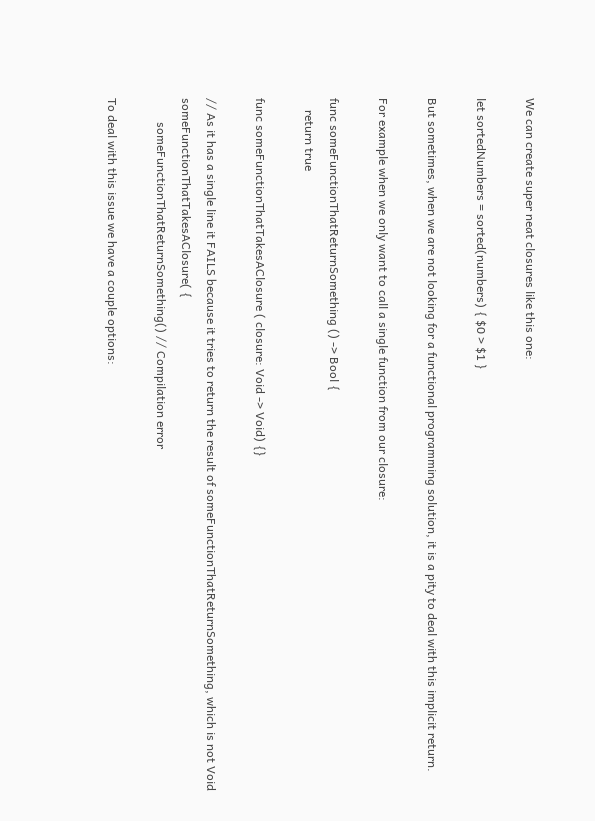We can create super neat closures like this one:

let sortedNumbers = sorted(numbers) { $0 > $1 }

But sometimes, when we are not looking for a functional programming solution, it is a pity to deal with this implicit return.

For example when we only want to call a single function from our closure:

func someFunctionThatReturnSomething () -> Bool {
    return true

func someFunctionThatTakesAClosure ( closure: Void -> Void) {}

// As it has a single line it FAILS because it tries to return the result of someFunctionThatReturnSomething, which is not Void
someFunctionThatTakesAClosure( {
        someFunctionThatReturnSomething() // Compilation error

To deal with this issue we have a couple options: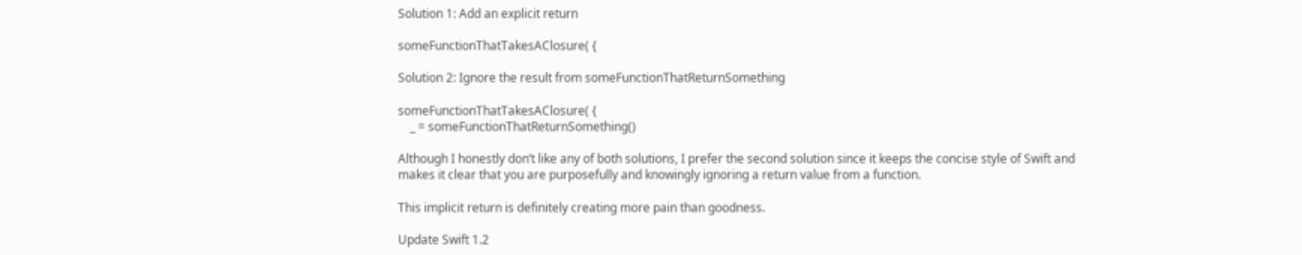Solution 1: Add an explicit return

someFunctionThatTakesAClosure( {

Solution 2: Ignore the result from someFunctionThatReturnSomething

someFunctionThatTakesAClosure( {
    _ = someFunctionThatReturnSomething()

Although I honestly don’t like any of both solutions, I prefer the second solution since it keeps the concise style of Swift and makes it clear that you are purposefully and knowingly ignoring a return value from a function.

This implicit return is definitely creating more pain than goodness.

Update Swift 1.2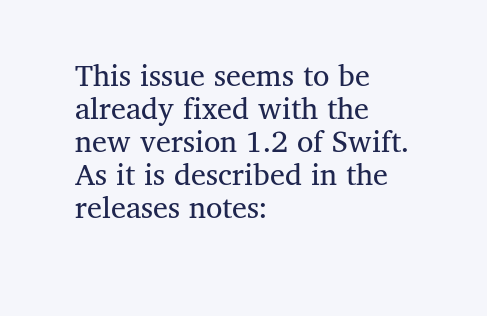This issue seems to be already fixed with the new version 1.2 of Swift. As it is described in the releases notes: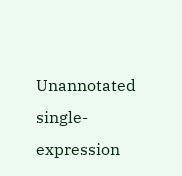Unannotated single-expression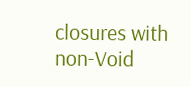closures with non-Void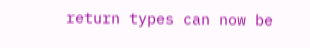return types can now be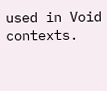used in Void contexts.